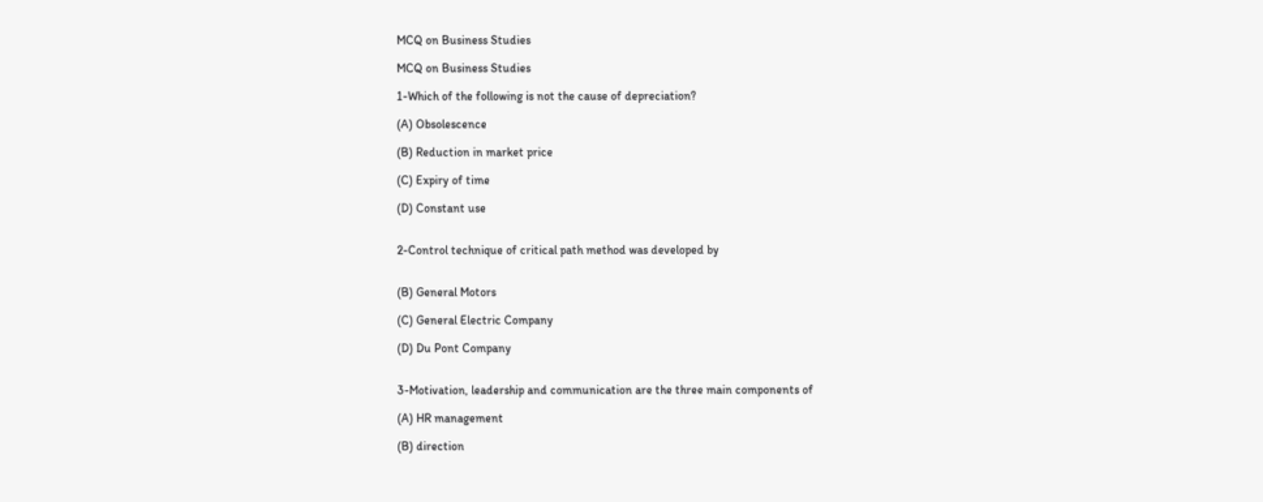MCQ on Business Studies

MCQ on Business Studies

1-Which of the following is not the cause of depreciation?

(A) Obsolescence

(B) Reduction in market price

(C) Expiry of time

(D) Constant use


2-Control technique of critical path method was developed by


(B) General Motors

(C) General Electric Company

(D) Du Pont Company


3-Motivation, leadership and communication are the three main components of

(A) HR management

(B) direction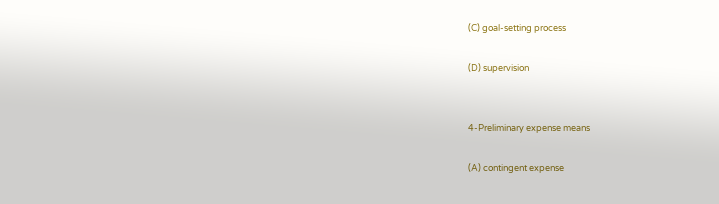(C) goal-setting process

(D) supervision


4-Preliminary expense means

(A) contingent expense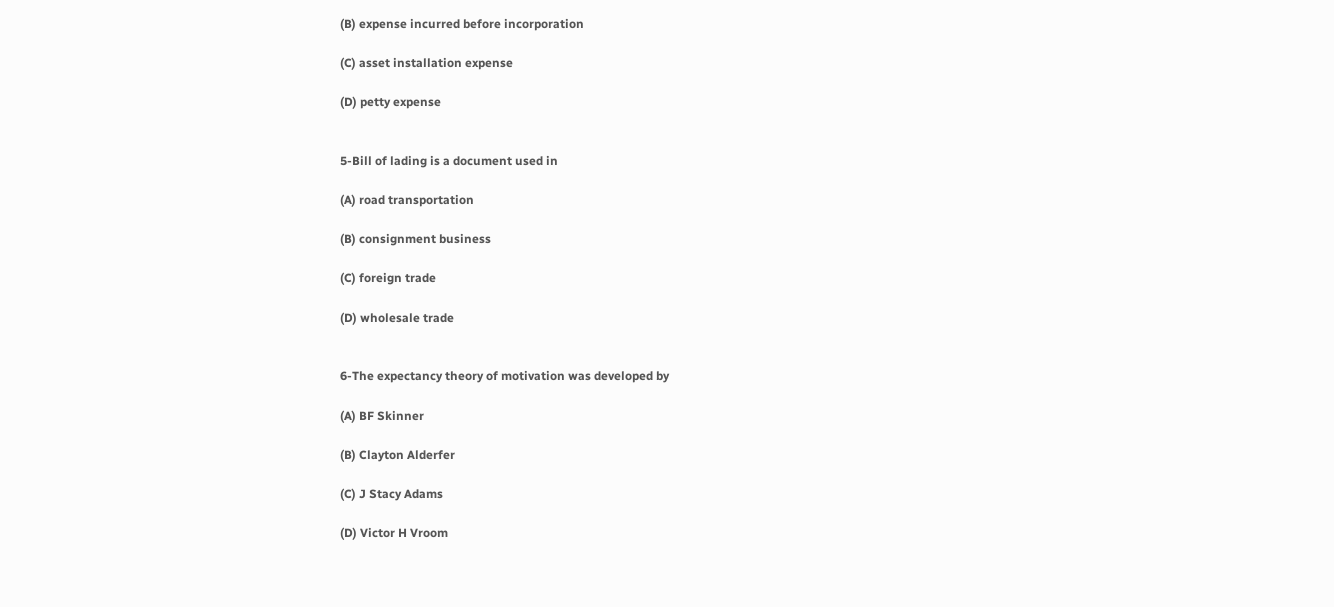(B) expense incurred before incorporation

(C) asset installation expense

(D) petty expense


5-Bill of lading is a document used in

(A) road transportation

(B) consignment business

(C) foreign trade

(D) wholesale trade


6-The expectancy theory of motivation was developed by

(A) BF Skinner

(B) Clayton Alderfer

(C) J Stacy Adams

(D) Victor H Vroom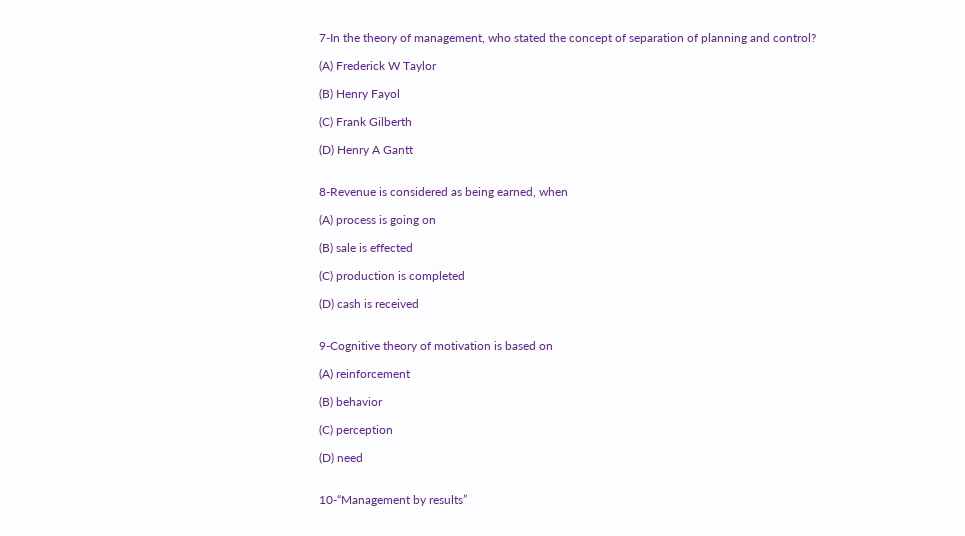7-In the theory of management, who stated the concept of separation of planning and control?

(A) Frederick W Taylor

(B) Henry Fayol

(C) Frank Gilberth

(D) Henry A Gantt


8-Revenue is considered as being earned, when

(A) process is going on

(B) sale is effected

(C) production is completed

(D) cash is received


9-Cognitive theory of motivation is based on

(A) reinforcement

(B) behavior

(C) perception

(D) need


10-“Management by results”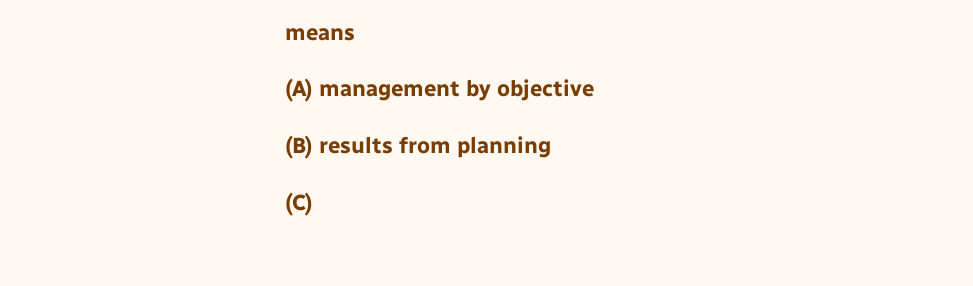means

(A) management by objective

(B) results from planning

(C)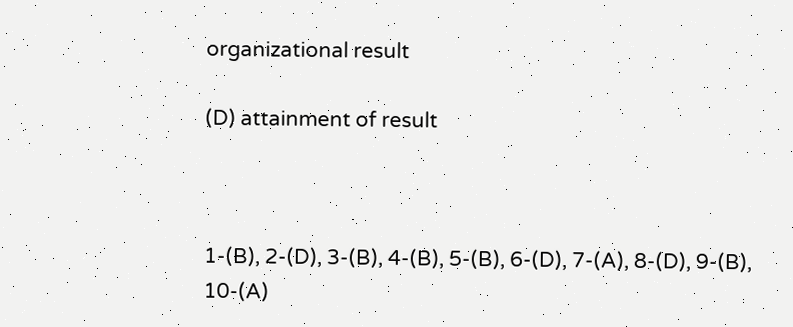organizational result

(D) attainment of result



1-(B), 2-(D), 3-(B), 4-(B), 5-(B), 6-(D), 7-(A), 8-(D), 9-(B), 10-(A)